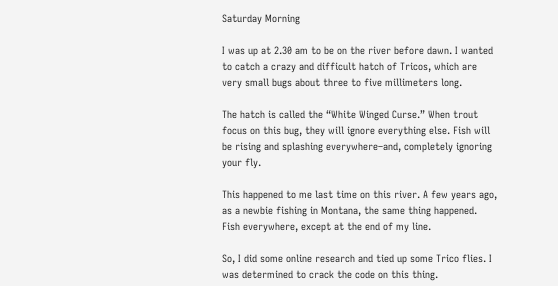Saturday Morning

I was up at 2.30 am to be on the river before dawn. I wanted to catch a crazy and difficult hatch of Tricos, which are very small bugs about three to five millimeters long.

The hatch is called the “White Winged Curse.” When trout focus on this bug, they will ignore everything else. Fish will be rising and splashing everywhere–and, completely ignoring your fly.

This happened to me last time on this river. A few years ago, as a newbie fishing in Montana, the same thing happened. Fish everywhere, except at the end of my line.

So, I did some online research and tied up some Trico flies. I was determined to crack the code on this thing.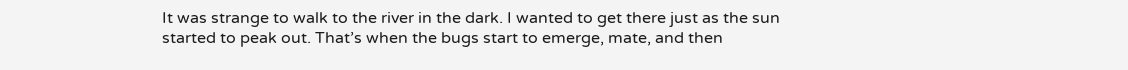It was strange to walk to the river in the dark. I wanted to get there just as the sun started to peak out. That’s when the bugs start to emerge, mate, and then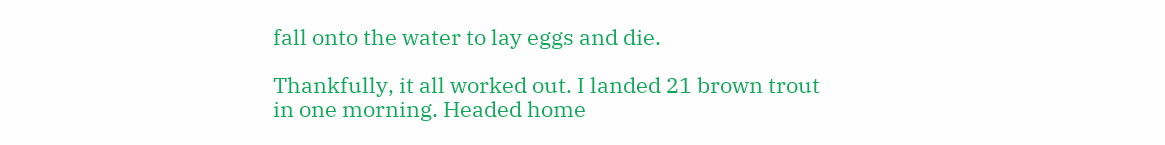fall onto the water to lay eggs and die.

Thankfully, it all worked out. I landed 21 brown trout in one morning. Headed home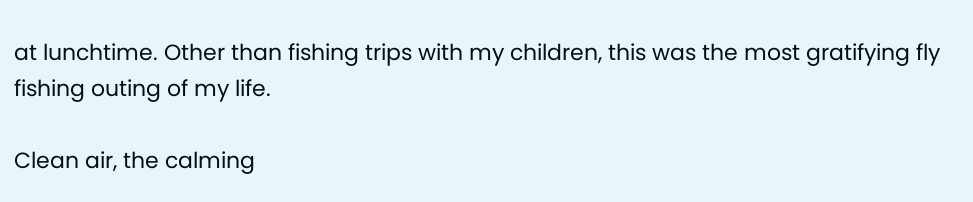at lunchtime. Other than fishing trips with my children, this was the most gratifying fly fishing outing of my life.

Clean air, the calming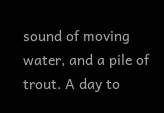sound of moving water, and a pile of trout. A day to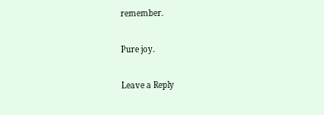remember.

Pure joy.

Leave a Reply